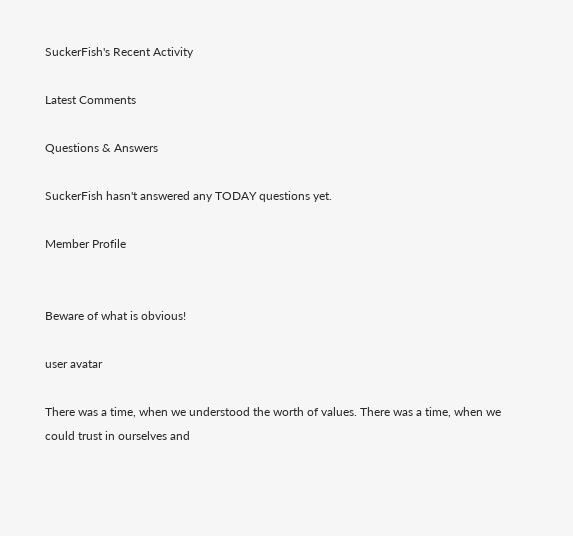SuckerFish's Recent Activity

Latest Comments

Questions & Answers

SuckerFish hasn't answered any TODAY questions yet.

Member Profile


Beware of what is obvious!

user avatar

There was a time, when we understood the worth of values. There was a time, when we could trust in ourselves and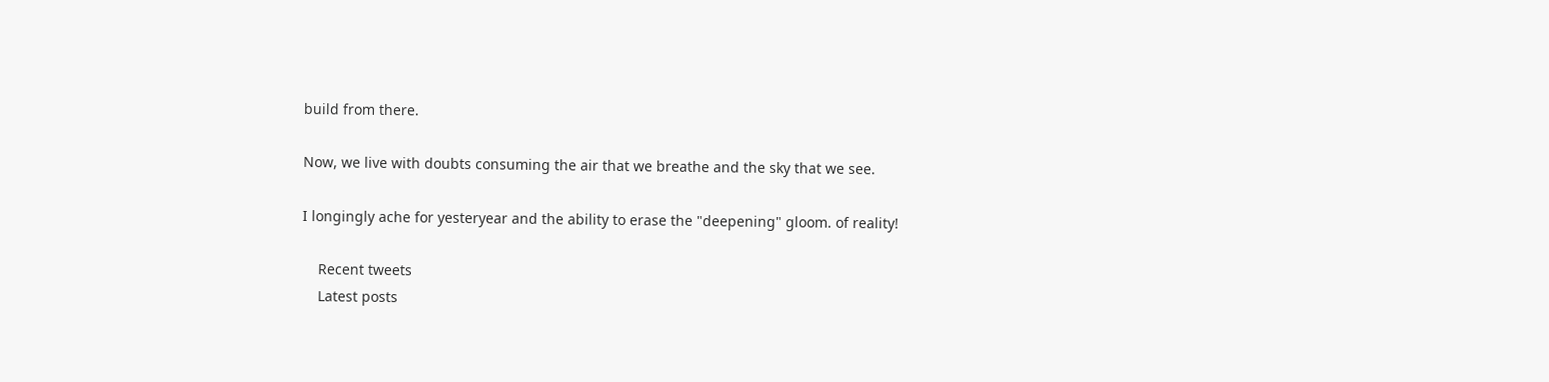build from there.

Now, we live with doubts consuming the air that we breathe and the sky that we see.

I longingly ache for yesteryear and the ability to erase the "deepening" gloom. of reality!

    Recent tweets
    Latest posts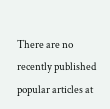There are no recently published popular articles at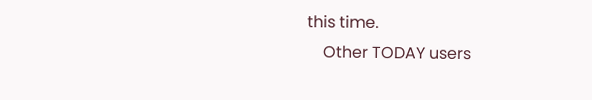this time.
    Other TODAY users